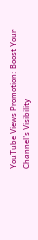YouTube Views Promotion: Boost Your Channel’s Visibility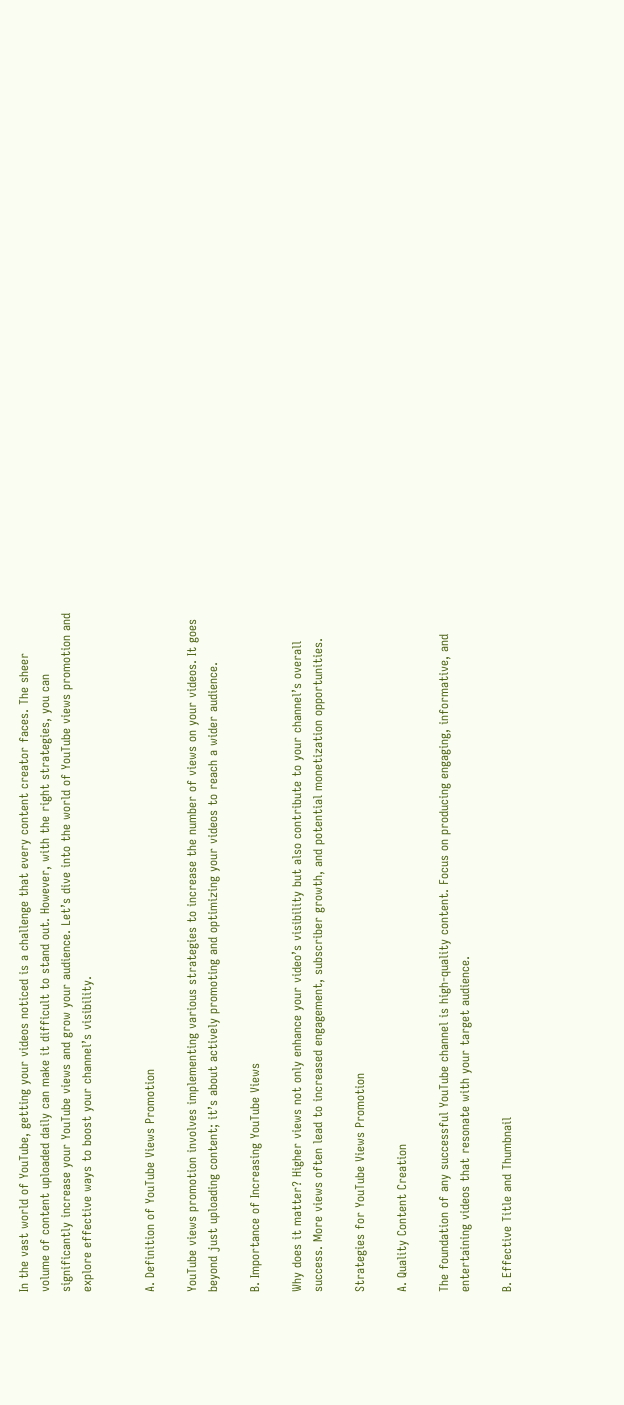In the vast world of YouTube, getting your videos noticed is a challenge that every content creator faces. The sheer volume of content uploaded daily can make it difficult to stand out. However, with the right strategies, you can significantly increase your YouTube views and grow your audience. Let’s dive into the world of YouTube views promotion and explore effective ways to boost your channel’s visibility.


A. Definition of YouTube Views Promotion

YouTube views promotion involves implementing various strategies to increase the number of views on your videos. It goes beyond just uploading content; it’s about actively promoting and optimizing your videos to reach a wider audience.

B. Importance of Increasing YouTube Views

Why does it matter? Higher views not only enhance your video’s visibility but also contribute to your channel’s overall success. More views often lead to increased engagement, subscriber growth, and potential monetization opportunities.

Strategies for YouTube Views Promotion

A. Quality Content Creation

The foundation of any successful YouTube channel is high-quality content. Focus on producing engaging, informative, and entertaining videos that resonate with your target audience.

B. Effective Title and Thumbnail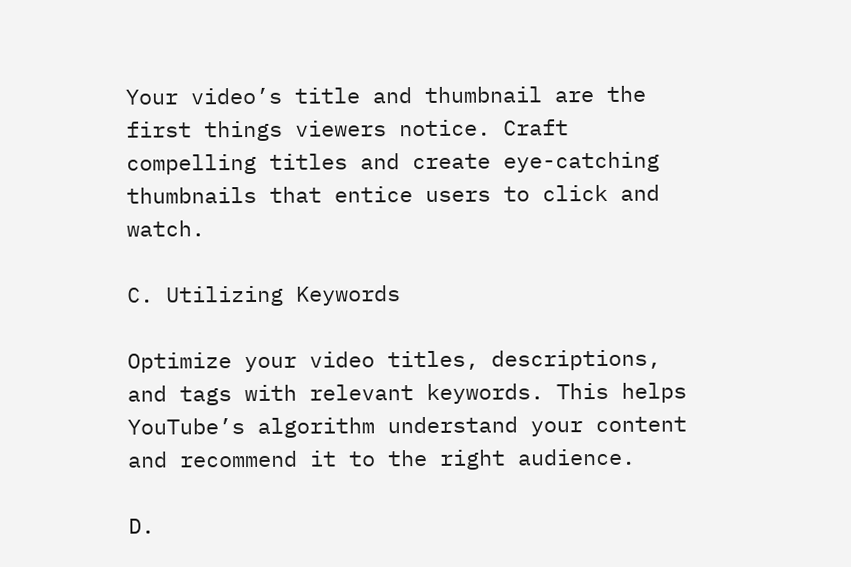Your video’s title and thumbnail are the first things viewers notice. Craft compelling titles and create eye-catching thumbnails that entice users to click and watch.

C. Utilizing Keywords

Optimize your video titles, descriptions, and tags with relevant keywords. This helps YouTube’s algorithm understand your content and recommend it to the right audience.

D.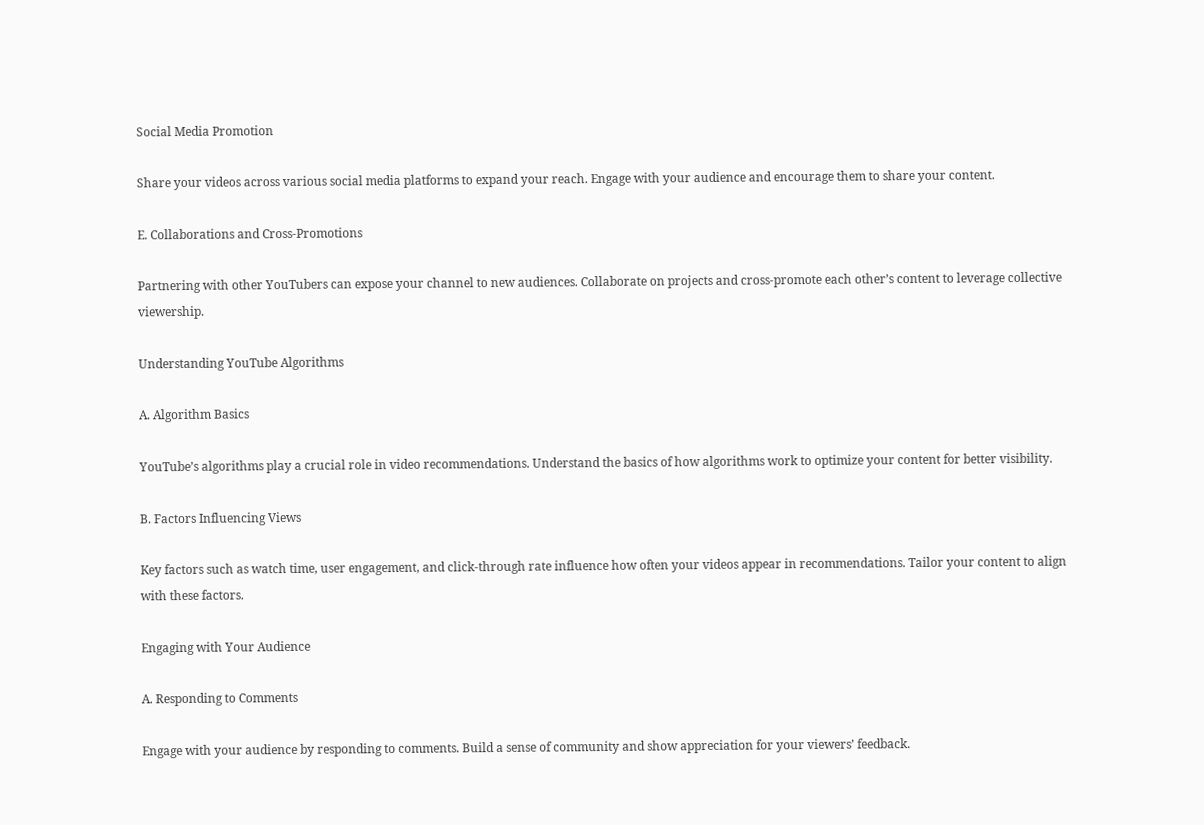Social Media Promotion

Share your videos across various social media platforms to expand your reach. Engage with your audience and encourage them to share your content.

E. Collaborations and Cross-Promotions

Partnering with other YouTubers can expose your channel to new audiences. Collaborate on projects and cross-promote each other’s content to leverage collective viewership.

Understanding YouTube Algorithms

A. Algorithm Basics

YouTube’s algorithms play a crucial role in video recommendations. Understand the basics of how algorithms work to optimize your content for better visibility.

B. Factors Influencing Views

Key factors such as watch time, user engagement, and click-through rate influence how often your videos appear in recommendations. Tailor your content to align with these factors.

Engaging with Your Audience

A. Responding to Comments

Engage with your audience by responding to comments. Build a sense of community and show appreciation for your viewers’ feedback.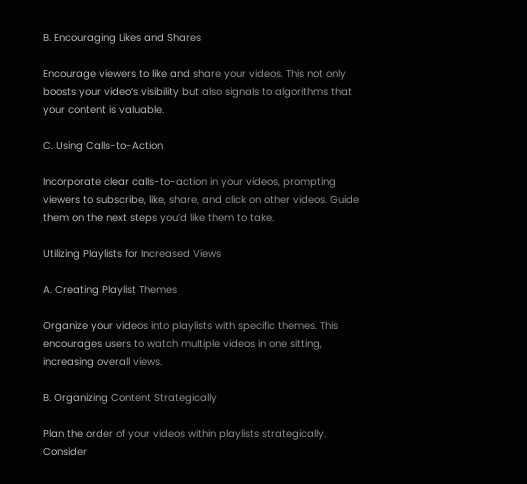B. Encouraging Likes and Shares

Encourage viewers to like and share your videos. This not only boosts your video’s visibility but also signals to algorithms that your content is valuable.

C. Using Calls-to-Action

Incorporate clear calls-to-action in your videos, prompting viewers to subscribe, like, share, and click on other videos. Guide them on the next steps you’d like them to take.

Utilizing Playlists for Increased Views

A. Creating Playlist Themes

Organize your videos into playlists with specific themes. This encourages users to watch multiple videos in one sitting, increasing overall views.

B. Organizing Content Strategically

Plan the order of your videos within playlists strategically. Consider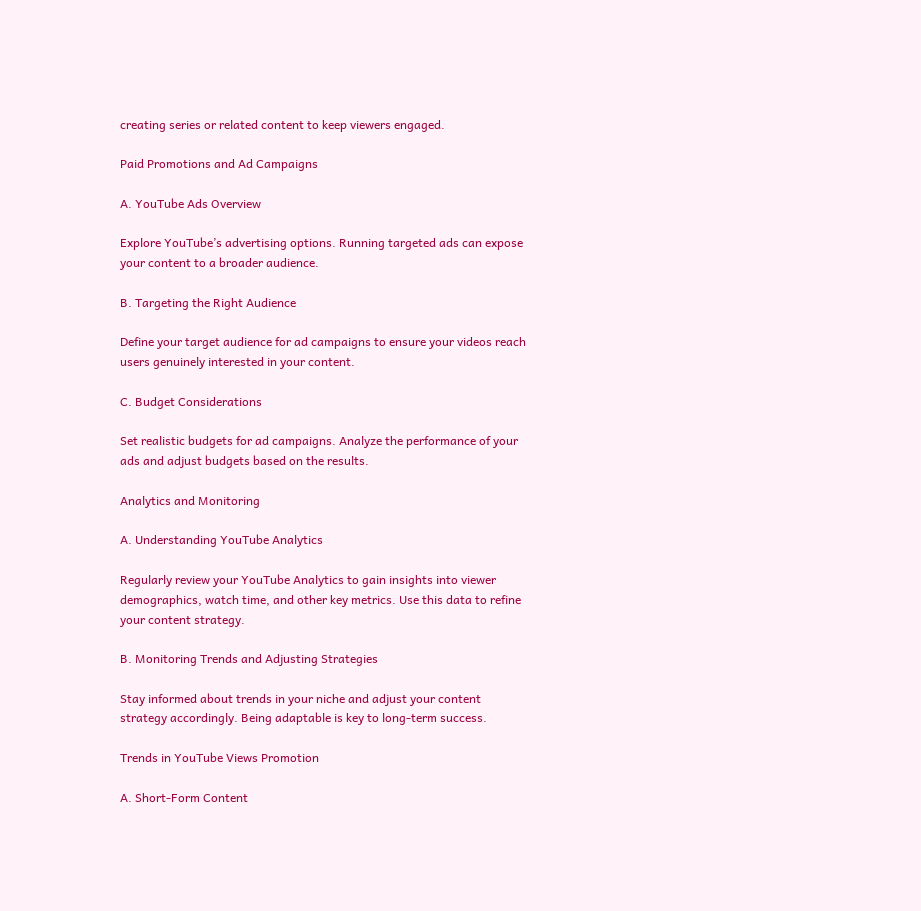creating series or related content to keep viewers engaged.

Paid Promotions and Ad Campaigns

A. YouTube Ads Overview

Explore YouTube’s advertising options. Running targeted ads can expose your content to a broader audience.

B. Targeting the Right Audience

Define your target audience for ad campaigns to ensure your videos reach users genuinely interested in your content.

C. Budget Considerations

Set realistic budgets for ad campaigns. Analyze the performance of your ads and adjust budgets based on the results.

Analytics and Monitoring

A. Understanding YouTube Analytics

Regularly review your YouTube Analytics to gain insights into viewer demographics, watch time, and other key metrics. Use this data to refine your content strategy.

B. Monitoring Trends and Adjusting Strategies

Stay informed about trends in your niche and adjust your content strategy accordingly. Being adaptable is key to long-term success.

Trends in YouTube Views Promotion

A. Short-Form Content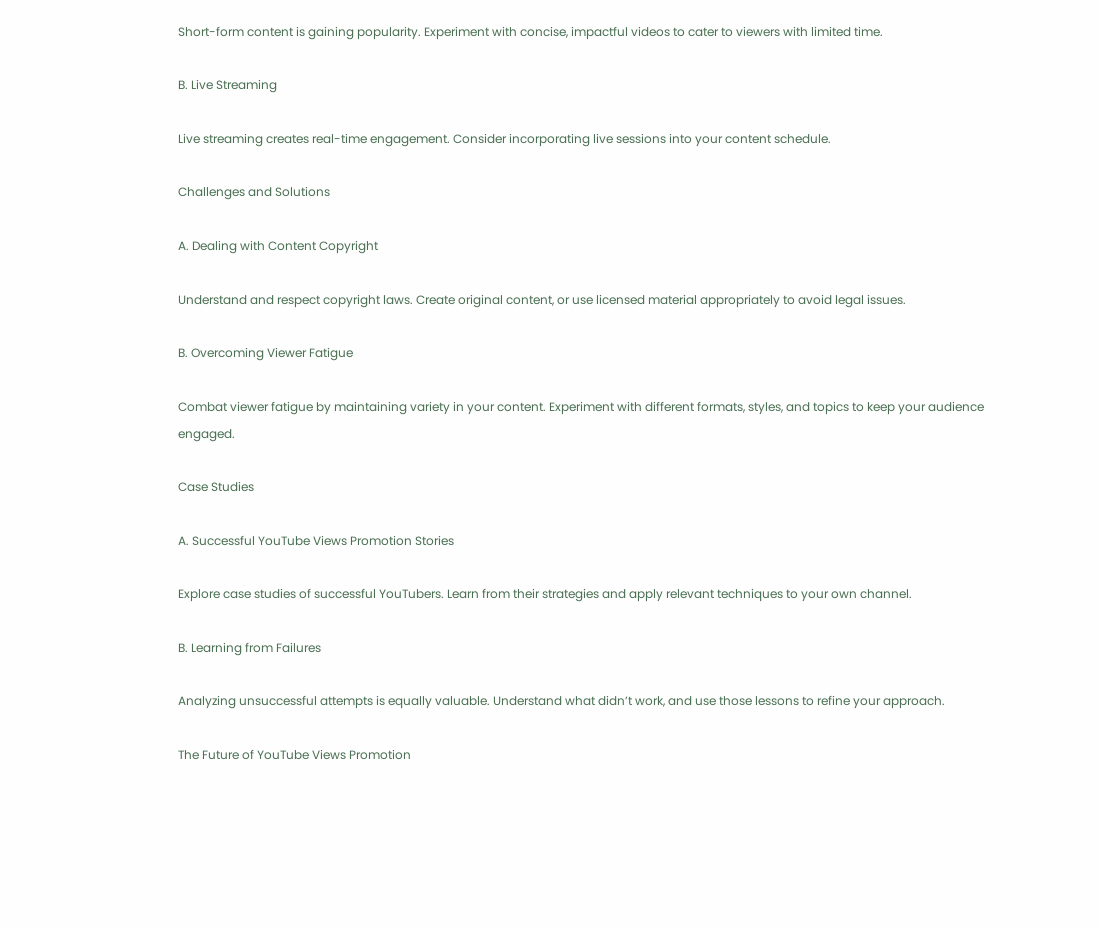Short-form content is gaining popularity. Experiment with concise, impactful videos to cater to viewers with limited time.

B. Live Streaming

Live streaming creates real-time engagement. Consider incorporating live sessions into your content schedule.

Challenges and Solutions

A. Dealing with Content Copyright

Understand and respect copyright laws. Create original content, or use licensed material appropriately to avoid legal issues.

B. Overcoming Viewer Fatigue

Combat viewer fatigue by maintaining variety in your content. Experiment with different formats, styles, and topics to keep your audience engaged.

Case Studies

A. Successful YouTube Views Promotion Stories

Explore case studies of successful YouTubers. Learn from their strategies and apply relevant techniques to your own channel.

B. Learning from Failures

Analyzing unsuccessful attempts is equally valuable. Understand what didn’t work, and use those lessons to refine your approach.

The Future of YouTube Views Promotion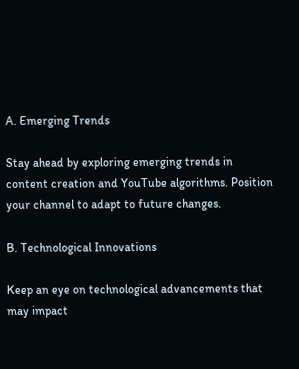A. Emerging Trends

Stay ahead by exploring emerging trends in content creation and YouTube algorithms. Position your channel to adapt to future changes.

B. Technological Innovations

Keep an eye on technological advancements that may impact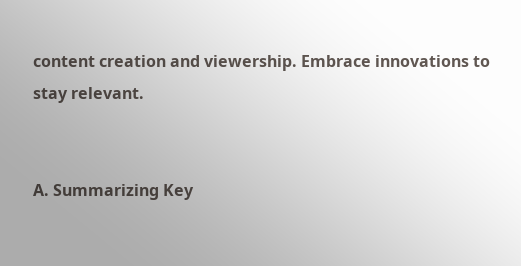content creation and viewership. Embrace innovations to stay relevant.


A. Summarizing Key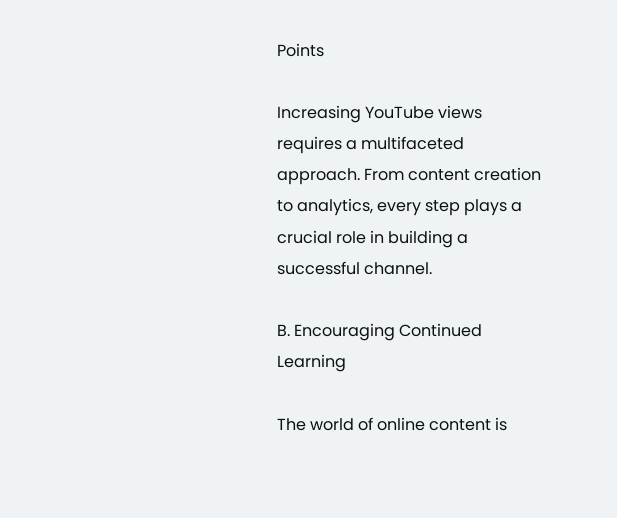Points

Increasing YouTube views requires a multifaceted approach. From content creation to analytics, every step plays a crucial role in building a successful channel.

B. Encouraging Continued Learning

The world of online content is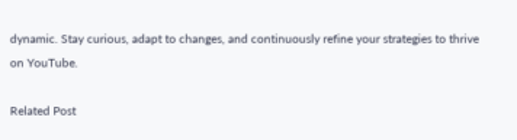dynamic. Stay curious, adapt to changes, and continuously refine your strategies to thrive on YouTube.

Related Post